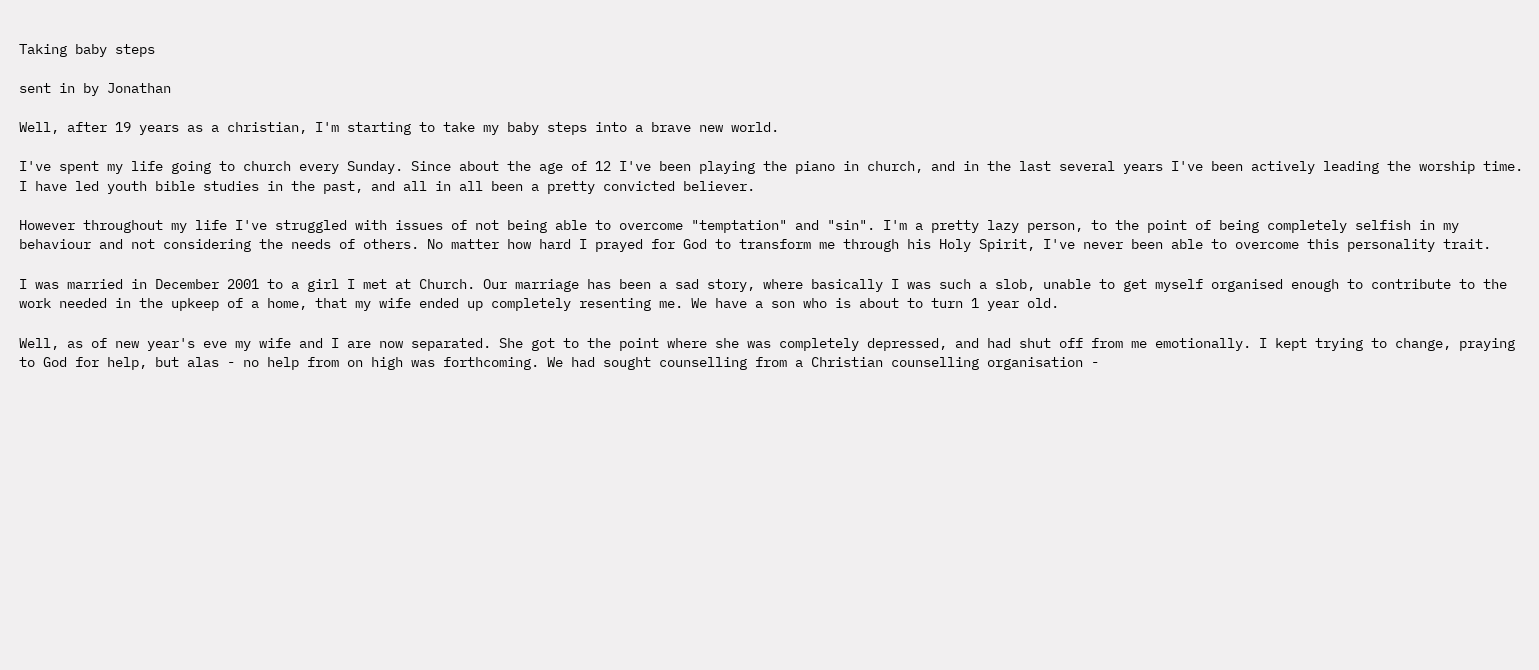Taking baby steps

sent in by Jonathan

Well, after 19 years as a christian, I'm starting to take my baby steps into a brave new world.

I've spent my life going to church every Sunday. Since about the age of 12 I've been playing the piano in church, and in the last several years I've been actively leading the worship time. I have led youth bible studies in the past, and all in all been a pretty convicted believer.

However throughout my life I've struggled with issues of not being able to overcome "temptation" and "sin". I'm a pretty lazy person, to the point of being completely selfish in my behaviour and not considering the needs of others. No matter how hard I prayed for God to transform me through his Holy Spirit, I've never been able to overcome this personality trait.

I was married in December 2001 to a girl I met at Church. Our marriage has been a sad story, where basically I was such a slob, unable to get myself organised enough to contribute to the work needed in the upkeep of a home, that my wife ended up completely resenting me. We have a son who is about to turn 1 year old.

Well, as of new year's eve my wife and I are now separated. She got to the point where she was completely depressed, and had shut off from me emotionally. I kept trying to change, praying to God for help, but alas - no help from on high was forthcoming. We had sought counselling from a Christian counselling organisation -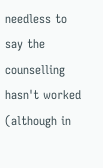needless to say the counselling hasn't worked (although in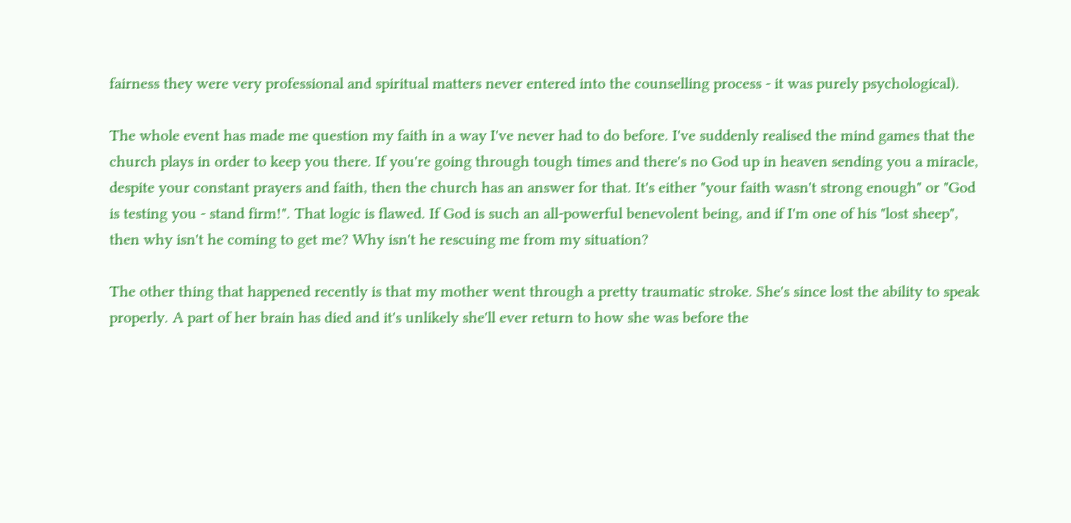fairness they were very professional and spiritual matters never entered into the counselling process - it was purely psychological).

The whole event has made me question my faith in a way I've never had to do before. I've suddenly realised the mind games that the church plays in order to keep you there. If you're going through tough times and there's no God up in heaven sending you a miracle, despite your constant prayers and faith, then the church has an answer for that. It's either "your faith wasn't strong enough" or "God is testing you - stand firm!". That logic is flawed. If God is such an all-powerful benevolent being, and if I'm one of his "lost sheep", then why isn't he coming to get me? Why isn't he rescuing me from my situation?

The other thing that happened recently is that my mother went through a pretty traumatic stroke. She's since lost the ability to speak properly. A part of her brain has died and it's unlikely she'll ever return to how she was before the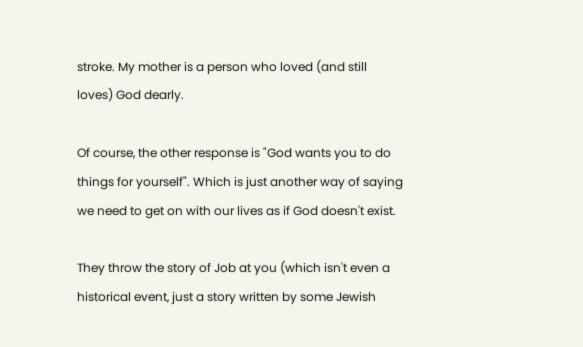stroke. My mother is a person who loved (and still loves) God dearly.

Of course, the other response is "God wants you to do things for yourself". Which is just another way of saying we need to get on with our lives as if God doesn't exist.

They throw the story of Job at you (which isn't even a historical event, just a story written by some Jewish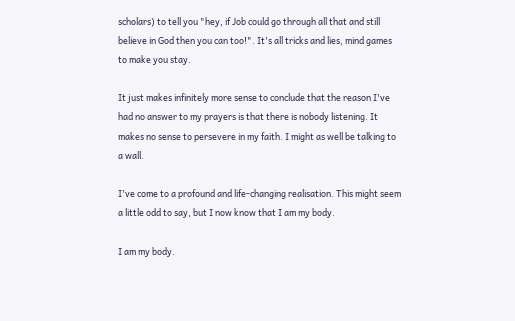scholars) to tell you "hey, if Job could go through all that and still believe in God then you can too!". It's all tricks and lies, mind games to make you stay.

It just makes infinitely more sense to conclude that the reason I've had no answer to my prayers is that there is nobody listening. It makes no sense to persevere in my faith. I might as well be talking to a wall.

I've come to a profound and life-changing realisation. This might seem a little odd to say, but I now know that I am my body.

I am my body.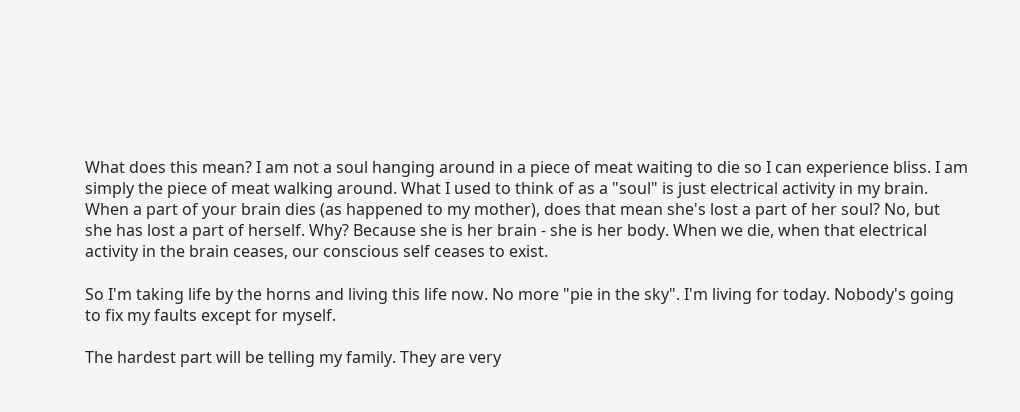What does this mean? I am not a soul hanging around in a piece of meat waiting to die so I can experience bliss. I am simply the piece of meat walking around. What I used to think of as a "soul" is just electrical activity in my brain. When a part of your brain dies (as happened to my mother), does that mean she's lost a part of her soul? No, but she has lost a part of herself. Why? Because she is her brain - she is her body. When we die, when that electrical activity in the brain ceases, our conscious self ceases to exist.

So I'm taking life by the horns and living this life now. No more "pie in the sky". I'm living for today. Nobody's going to fix my faults except for myself.

The hardest part will be telling my family. They are very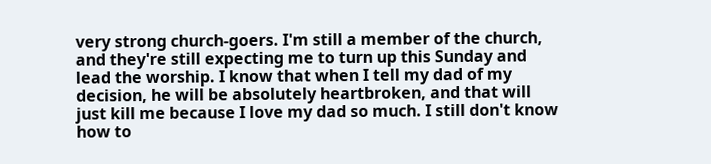very strong church-goers. I'm still a member of the church, and they're still expecting me to turn up this Sunday and lead the worship. I know that when I tell my dad of my decision, he will be absolutely heartbroken, and that will just kill me because I love my dad so much. I still don't know how to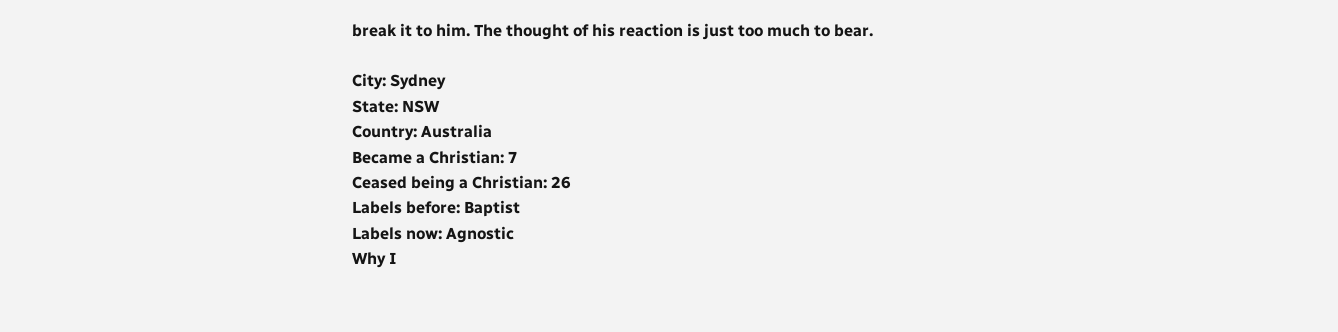break it to him. The thought of his reaction is just too much to bear.

City: Sydney
State: NSW
Country: Australia
Became a Christian: 7
Ceased being a Christian: 26
Labels before: Baptist
Labels now: Agnostic
Why I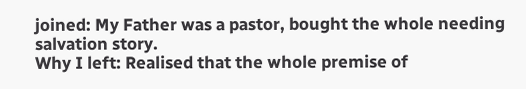joined: My Father was a pastor, bought the whole needing salvation story.
Why I left: Realised that the whole premise of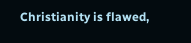Christianity is flawed,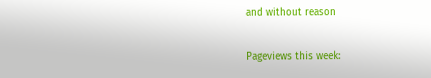and without reason

Pageviews this week: